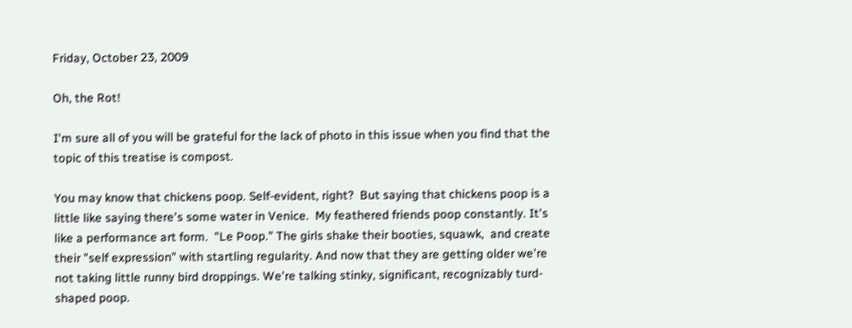Friday, October 23, 2009

Oh, the Rot!

I'm sure all of you will be grateful for the lack of photo in this issue when you find that the topic of this treatise is compost.

You may know that chickens poop. Self-evident, right?  But saying that chickens poop is a little like saying there's some water in Venice.  My feathered friends poop constantly. It's like a performance art form.  "Le Poop." The girls shake their booties, squawk,  and create their "self expression" with startling regularity. And now that they are getting older we're not taking little runny bird droppings. We're talking stinky, significant, recognizably turd-shaped poop.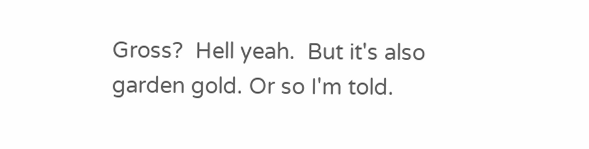Gross?  Hell yeah.  But it's also garden gold. Or so I'm told.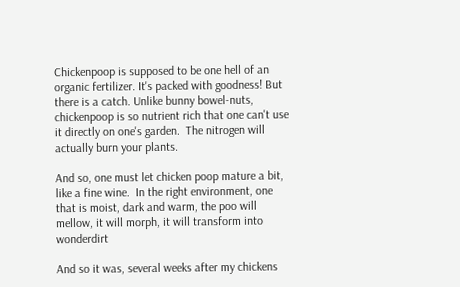Chickenpoop is supposed to be one hell of an organic fertilizer. It's packed with goodness! But there is a catch. Unlike bunny bowel-nuts, chickenpoop is so nutrient rich that one can't use it directly on one's garden.  The nitrogen will actually burn your plants.

And so, one must let chicken poop mature a bit, like a fine wine.  In the right environment, one that is moist, dark and warm, the poo will mellow, it will morph, it will transform into wonderdirt

And so it was, several weeks after my chickens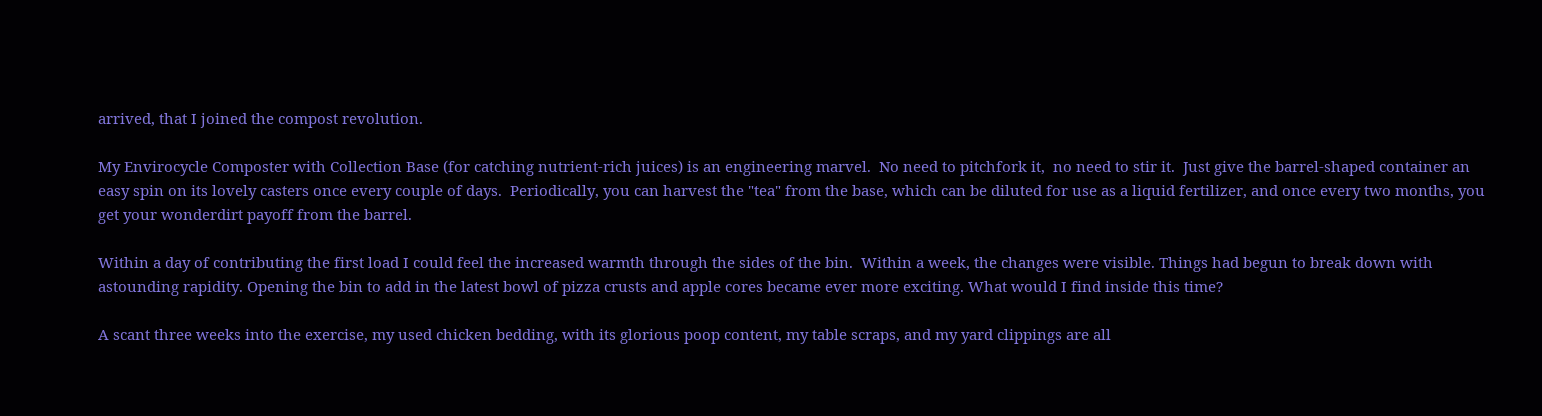arrived, that I joined the compost revolution.

My Envirocycle Composter with Collection Base (for catching nutrient-rich juices) is an engineering marvel.  No need to pitchfork it,  no need to stir it.  Just give the barrel-shaped container an easy spin on its lovely casters once every couple of days.  Periodically, you can harvest the "tea" from the base, which can be diluted for use as a liquid fertilizer, and once every two months, you get your wonderdirt payoff from the barrel.

Within a day of contributing the first load I could feel the increased warmth through the sides of the bin.  Within a week, the changes were visible. Things had begun to break down with astounding rapidity. Opening the bin to add in the latest bowl of pizza crusts and apple cores became ever more exciting. What would I find inside this time?

A scant three weeks into the exercise, my used chicken bedding, with its glorious poop content, my table scraps, and my yard clippings are all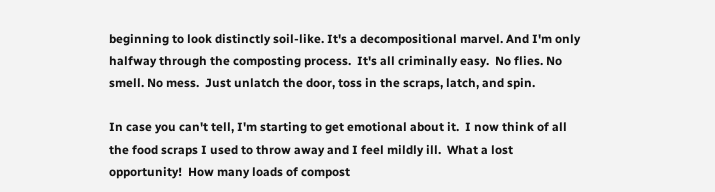beginning to look distinctly soil-like. It's a decompositional marvel. And I'm only halfway through the composting process.  It's all criminally easy.  No flies. No smell. No mess.  Just unlatch the door, toss in the scraps, latch, and spin.

In case you can't tell, I'm starting to get emotional about it.  I now think of all the food scraps I used to throw away and I feel mildly ill.  What a lost opportunity!  How many loads of compost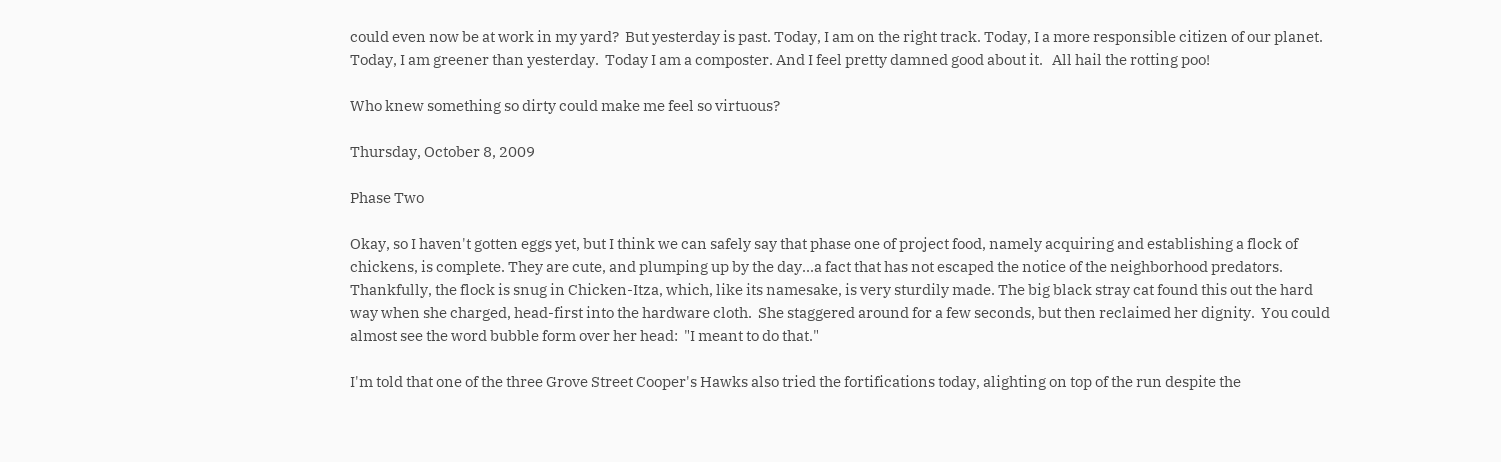could even now be at work in my yard?  But yesterday is past. Today, I am on the right track. Today, I a more responsible citizen of our planet.  Today, I am greener than yesterday.  Today I am a composter. And I feel pretty damned good about it.   All hail the rotting poo!

Who knew something so dirty could make me feel so virtuous?

Thursday, October 8, 2009

Phase Two

Okay, so I haven't gotten eggs yet, but I think we can safely say that phase one of project food, namely acquiring and establishing a flock of chickens, is complete. They are cute, and plumping up by the day...a fact that has not escaped the notice of the neighborhood predators. Thankfully, the flock is snug in Chicken-Itza, which, like its namesake, is very sturdily made. The big black stray cat found this out the hard way when she charged, head-first into the hardware cloth.  She staggered around for a few seconds, but then reclaimed her dignity.  You could almost see the word bubble form over her head:  "I meant to do that."

I'm told that one of the three Grove Street Cooper's Hawks also tried the fortifications today, alighting on top of the run despite the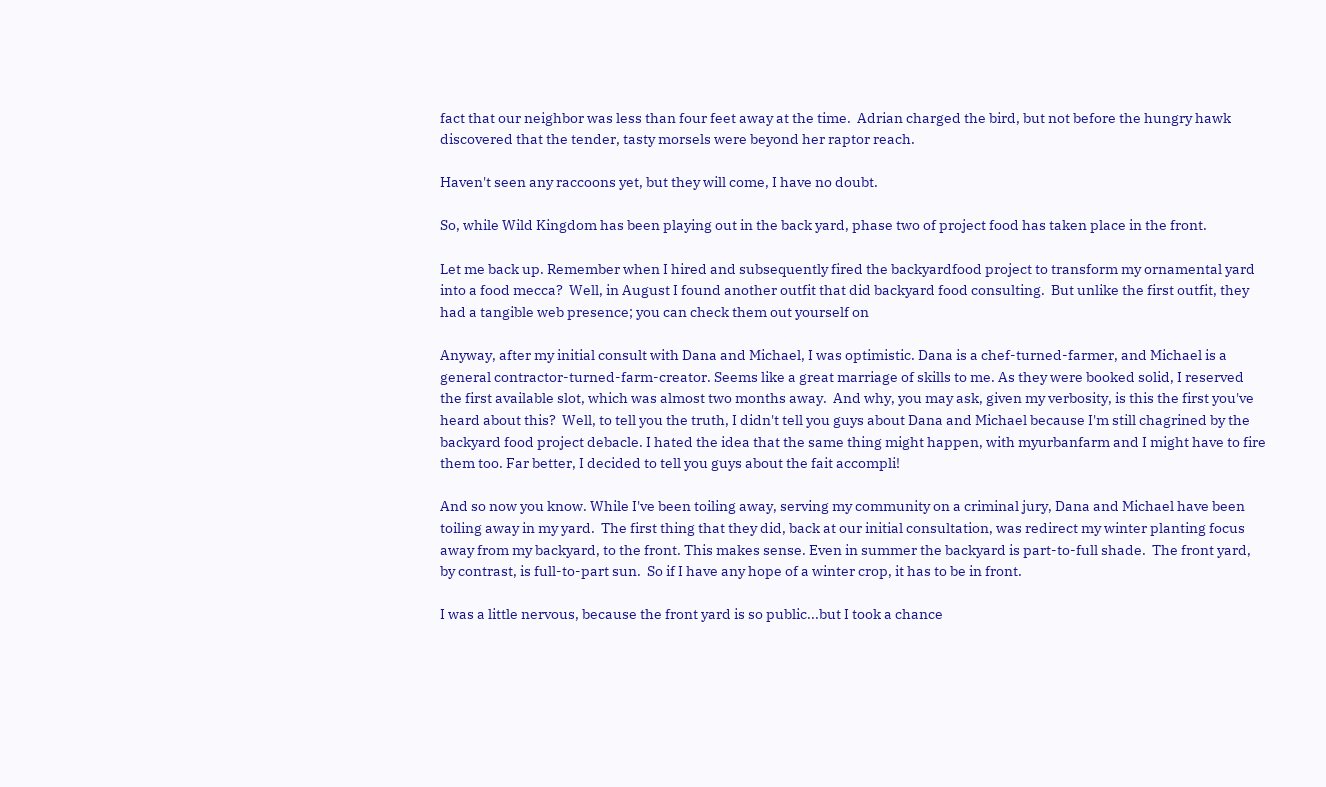fact that our neighbor was less than four feet away at the time.  Adrian charged the bird, but not before the hungry hawk discovered that the tender, tasty morsels were beyond her raptor reach.

Haven't seen any raccoons yet, but they will come, I have no doubt.

So, while Wild Kingdom has been playing out in the back yard, phase two of project food has taken place in the front.

Let me back up. Remember when I hired and subsequently fired the backyardfood project to transform my ornamental yard into a food mecca?  Well, in August I found another outfit that did backyard food consulting.  But unlike the first outfit, they had a tangible web presence; you can check them out yourself on

Anyway, after my initial consult with Dana and Michael, I was optimistic. Dana is a chef-turned-farmer, and Michael is a general contractor-turned-farm-creator. Seems like a great marriage of skills to me. As they were booked solid, I reserved the first available slot, which was almost two months away.  And why, you may ask, given my verbosity, is this the first you've heard about this?  Well, to tell you the truth, I didn't tell you guys about Dana and Michael because I'm still chagrined by the backyard food project debacle. I hated the idea that the same thing might happen, with myurbanfarm and I might have to fire them too. Far better, I decided to tell you guys about the fait accompli!

And so now you know. While I've been toiling away, serving my community on a criminal jury, Dana and Michael have been toiling away in my yard.  The first thing that they did, back at our initial consultation, was redirect my winter planting focus away from my backyard, to the front. This makes sense. Even in summer the backyard is part-to-full shade.  The front yard, by contrast, is full-to-part sun.  So if I have any hope of a winter crop, it has to be in front.

I was a little nervous, because the front yard is so public...but I took a chance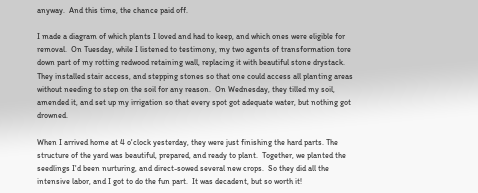anyway.  And this time, the chance paid off.

I made a diagram of which plants I loved and had to keep, and which ones were eligible for removal.  On Tuesday, while I listened to testimony, my two agents of transformation tore down part of my rotting redwood retaining wall, replacing it with beautiful stone drystack. They installed stair access, and stepping stones so that one could access all planting areas without needing to step on the soil for any reason.  On Wednesday, they tilled my soil, amended it, and set up my irrigation so that every spot got adequate water, but nothing got drowned.

When I arrived home at 4 o'clock yesterday, they were just finishing the hard parts. The structure of the yard was beautiful, prepared, and ready to plant.  Together, we planted the seedlings I'd been nurturing, and direct-sowed several new crops.  So they did all the intensive labor, and I got to do the fun part.  It was decadent, but so worth it!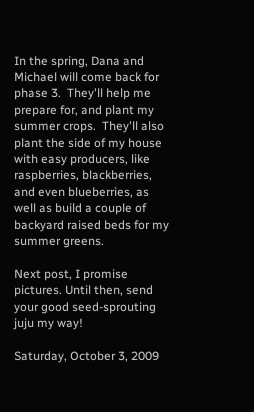In the spring, Dana and Michael will come back for phase 3.  They'll help me prepare for, and plant my summer crops.  They'll also plant the side of my house with easy producers, like raspberries, blackberries, and even blueberries, as well as build a couple of backyard raised beds for my summer greens.

Next post, I promise pictures. Until then, send your good seed-sprouting juju my way!

Saturday, October 3, 2009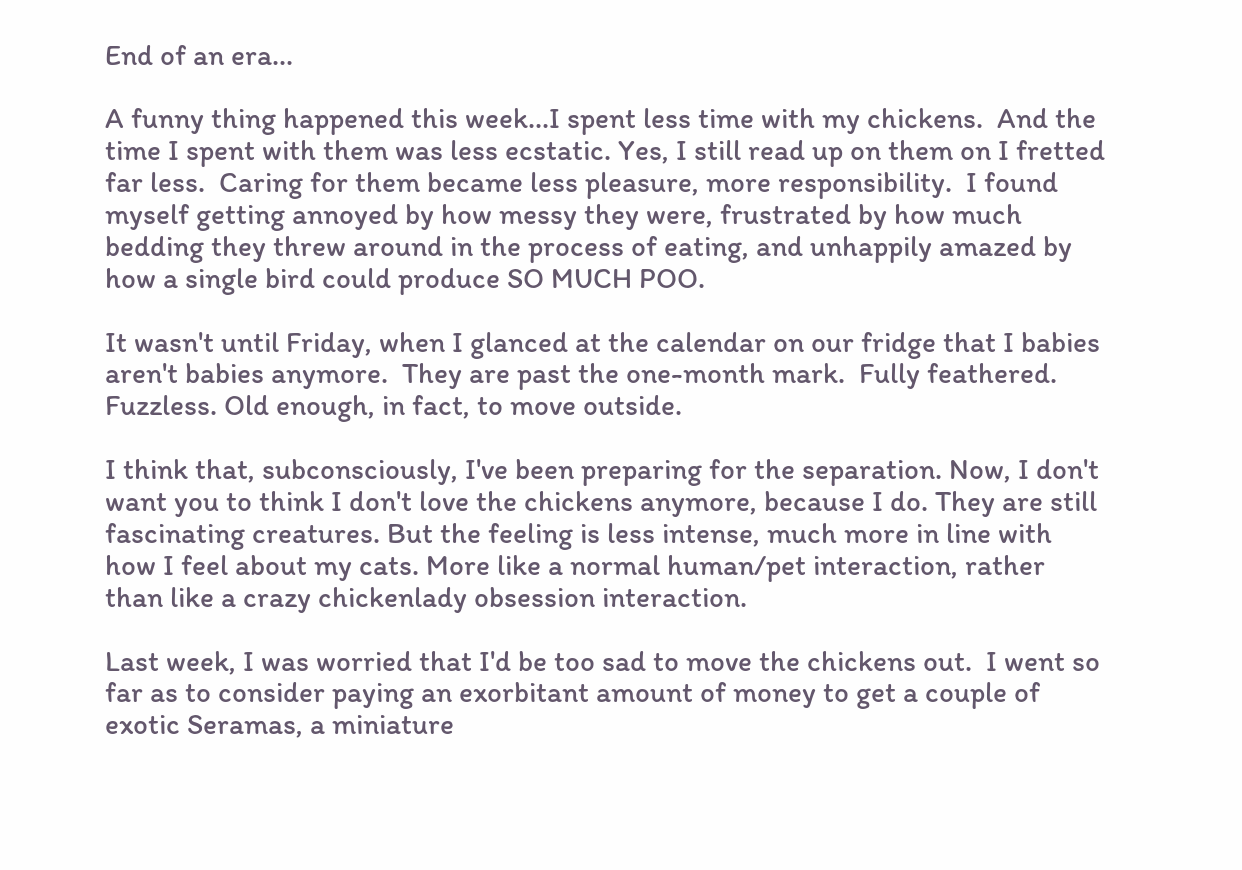End of an era...

A funny thing happened this week...I spent less time with my chickens.  And the time I spent with them was less ecstatic. Yes, I still read up on them on I fretted far less.  Caring for them became less pleasure, more responsibility.  I found myself getting annoyed by how messy they were, frustrated by how much bedding they threw around in the process of eating, and unhappily amazed by how a single bird could produce SO MUCH POO.

It wasn't until Friday, when I glanced at the calendar on our fridge that I babies aren't babies anymore.  They are past the one-month mark.  Fully feathered.  Fuzzless. Old enough, in fact, to move outside.

I think that, subconsciously, I've been preparing for the separation. Now, I don't want you to think I don't love the chickens anymore, because I do. They are still fascinating creatures. But the feeling is less intense, much more in line with how I feel about my cats. More like a normal human/pet interaction, rather than like a crazy chickenlady obsession interaction.

Last week, I was worried that I'd be too sad to move the chickens out.  I went so far as to consider paying an exorbitant amount of money to get a couple of exotic Seramas, a miniature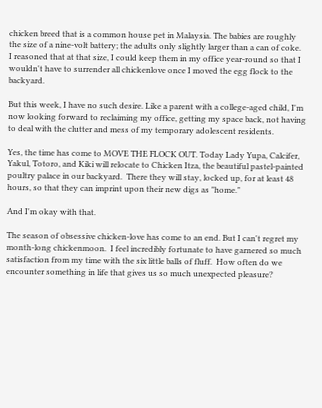chicken breed that is a common house pet in Malaysia. The babies are roughly the size of a nine-volt battery; the adults only slightly larger than a can of coke.  I reasoned that at that size, I could keep them in my office year-round so that I wouldn't have to surrender all chickenlove once I moved the egg flock to the backyard.

But this week, I have no such desire. Like a parent with a college-aged child, I'm now looking forward to reclaiming my office, getting my space back, not having to deal with the clutter and mess of my temporary adolescent residents.

Yes, the time has come to MOVE THE FLOCK OUT. Today Lady Yupa, Calcifer, Yakul, Totoro, and Kiki will relocate to Chicken Itza, the beautiful pastel-painted poultry palace in our backyard.  There they will stay, locked up, for at least 48 hours, so that they can imprint upon their new digs as "home."

And I'm okay with that.

The season of obsessive chicken-love has come to an end. But I can't regret my month-long chickenmoon.  I feel incredibly fortunate to have garnered so much satisfaction from my time with the six little balls of fluff.  How often do we encounter something in life that gives us so much unexpected pleasure?